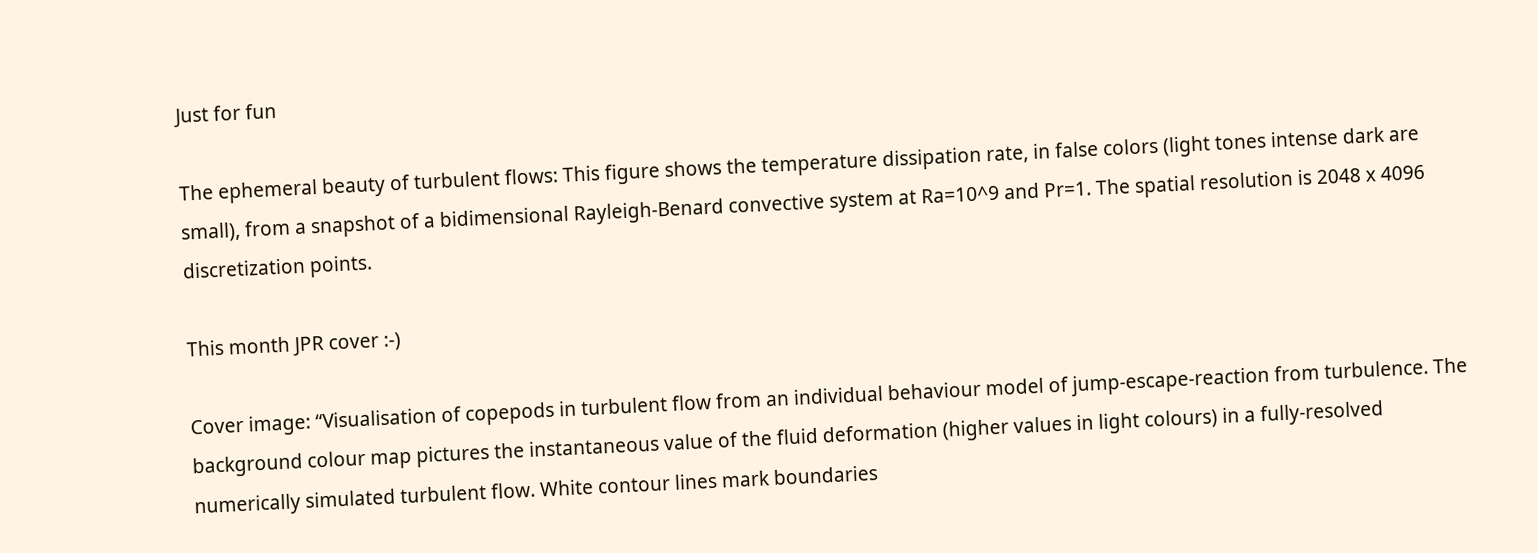Just for fun

The ephemeral beauty of turbulent flows: This figure shows the temperature dissipation rate, in false colors (light tones intense dark are small), from a snapshot of a bidimensional Rayleigh-Benard convective system at Ra=10^9 and Pr=1. The spatial resolution is 2048 x 4096 discretization points.

This month JPR cover :-)

Cover image: “Visualisation of copepods in turbulent flow from an individual behaviour model of jump-escape-reaction from turbulence. The background colour map pictures the instantaneous value of the fluid deformation (higher values in light colours) in a fully-resolved numerically simulated turbulent flow. White contour lines mark boundaries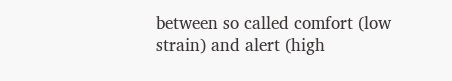between so called comfort (low strain) and alert (high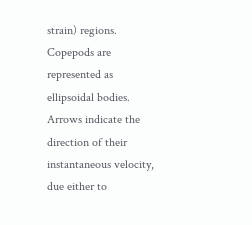strain) regions. Copepods are represented as ellipsoidal bodies. Arrows indicate the direction of their instantaneous velocity, due either to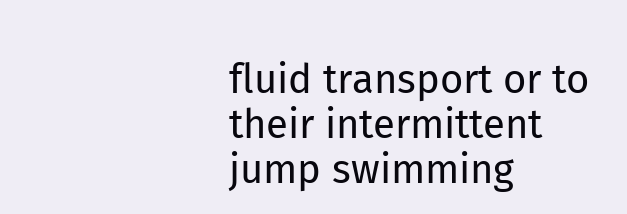fluid transport or to their intermittent jump swimming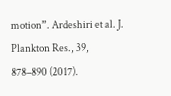motion”. Ardeshiri et al. J. Plankton Res., 39, 878–890 (2017).